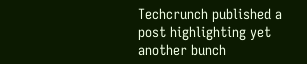Techcrunch published a post highlighting yet another bunch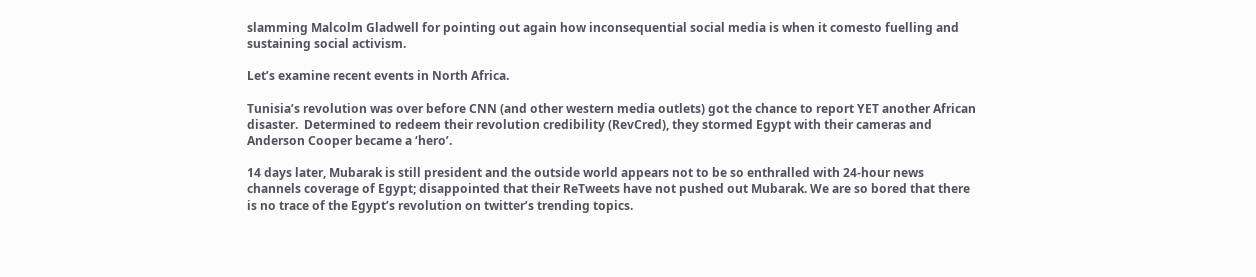slamming Malcolm Gladwell for pointing out again how inconsequential social media is when it comesto fuelling and sustaining social activism.

Let’s examine recent events in North Africa.

Tunisia’s revolution was over before CNN (and other western media outlets) got the chance to report YET another African disaster.  Determined to redeem their revolution credibility (RevCred), they stormed Egypt with their cameras and Anderson Cooper became a ‘hero’.

14 days later, Mubarak is still president and the outside world appears not to be so enthralled with 24-hour news channels coverage of Egypt; disappointed that their ReTweets have not pushed out Mubarak. We are so bored that there is no trace of the Egypt’s revolution on twitter’s trending topics.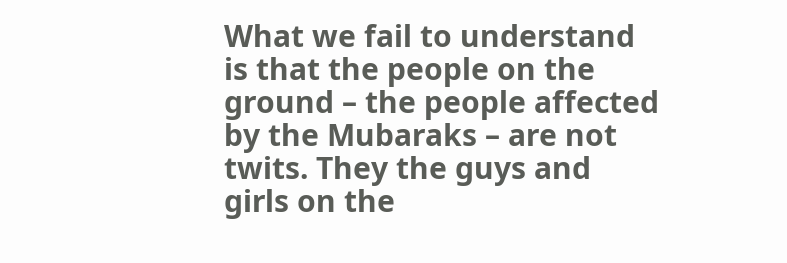What we fail to understand is that the people on the ground – the people affected by the Mubaraks – are not twits. They the guys and girls on the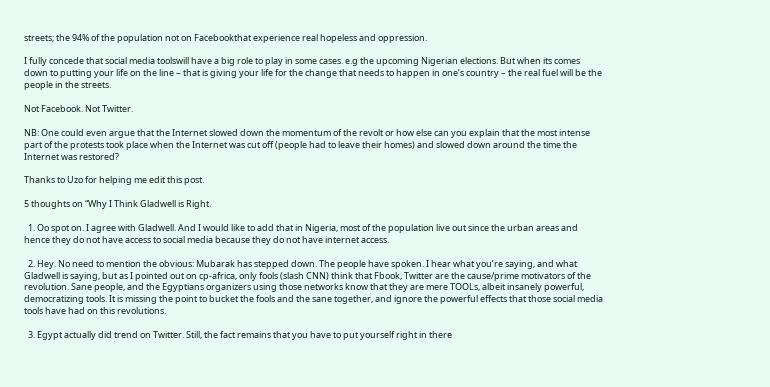streets; the 94% of the population not on Facebookthat experience real hopeless and oppression.

I fully concede that social media toolswill have a big role to play in some cases. e.g the upcoming Nigerian elections. But when its comes down to putting your life on the line – that is giving your life for the change that needs to happen in one’s country – the real fuel will be the people in the streets.

Not Facebook. Not Twitter.

NB: One could even argue that the Internet slowed down the momentum of the revolt or how else can you explain that the most intense part of the protests took place when the Internet was cut off (people had to leave their homes) and slowed down around the time the Internet was restored?

Thanks to Uzo for helping me edit this post.

5 thoughts on “Why I Think Gladwell is Right.

  1. Oo spot on. I agree with Gladwell. And I would like to add that in Nigeria, most of the population live out since the urban areas and hence they do not have access to social media because they do not have internet access.

  2. Hey. No need to mention the obvious: Mubarak has stepped down. The people have spoken. I hear what you’re saying, and what Gladwell is saying, but as I pointed out on cp-africa, only fools (slash CNN) think that Fbook, Twitter are the cause/prime motivators of the revolution. Sane people, and the Egyptians organizers using those networks know that they are mere TOOLs, albeit insanely powerful, democratizing tools. It is missing the point to bucket the fools and the sane together, and ignore the powerful effects that those social media tools have had on this revolutions.

  3. Egypt actually did trend on Twitter. Still, the fact remains that you have to put yourself right in there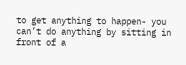to get anything to happen- you can’t do anything by sitting in front of a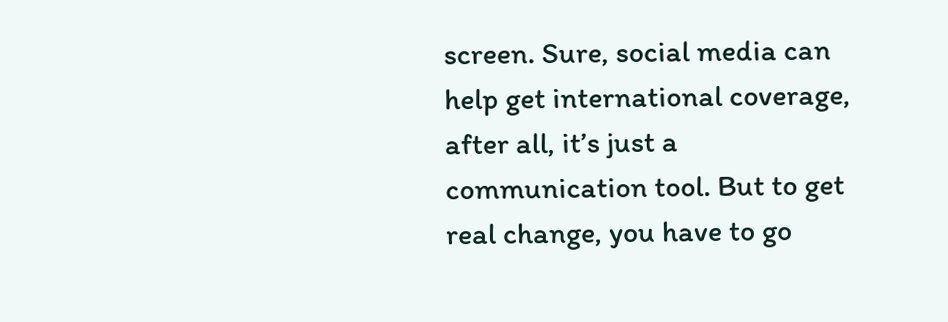screen. Sure, social media can help get international coverage, after all, it’s just a communication tool. But to get real change, you have to go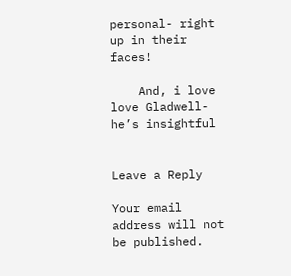personal- right up in their faces!

    And, i love love Gladwell- he’s insightful


Leave a Reply

Your email address will not be published.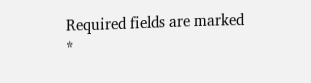Required fields are marked *